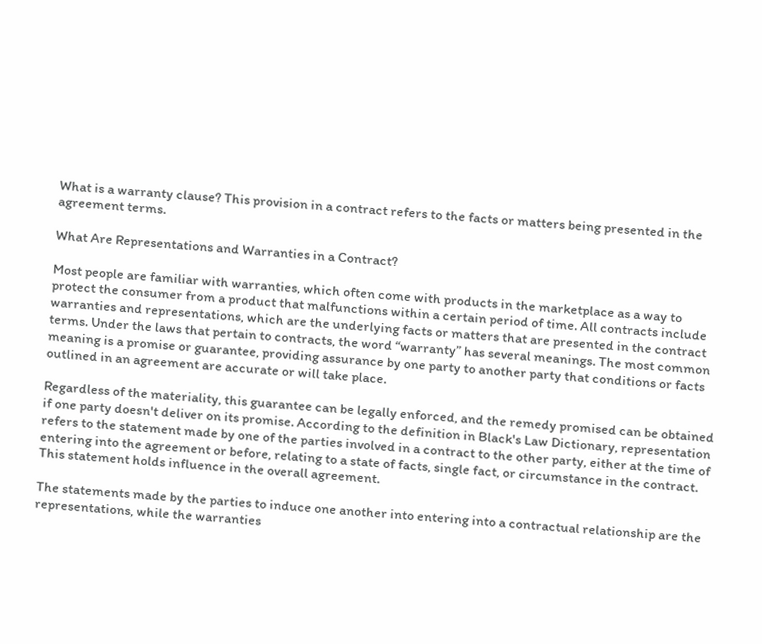What is a warranty clause? This provision in a contract refers to the facts or matters being presented in the agreement terms.

What Are Representations and Warranties in a Contract?

Most people are familiar with warranties, which often come with products in the marketplace as a way to protect the consumer from a product that malfunctions within a certain period of time. All contracts include warranties and representations, which are the underlying facts or matters that are presented in the contract terms. Under the laws that pertain to contracts, the word “warranty” has several meanings. The most common meaning is a promise or guarantee, providing assurance by one party to another party that conditions or facts outlined in an agreement are accurate or will take place.

Regardless of the materiality, this guarantee can be legally enforced, and the remedy promised can be obtained if one party doesn't deliver on its promise. According to the definition in Black's Law Dictionary, representation refers to the statement made by one of the parties involved in a contract to the other party, either at the time of entering into the agreement or before, relating to a state of facts, single fact, or circumstance in the contract. This statement holds influence in the overall agreement.

The statements made by the parties to induce one another into entering into a contractual relationship are the representations, while the warranties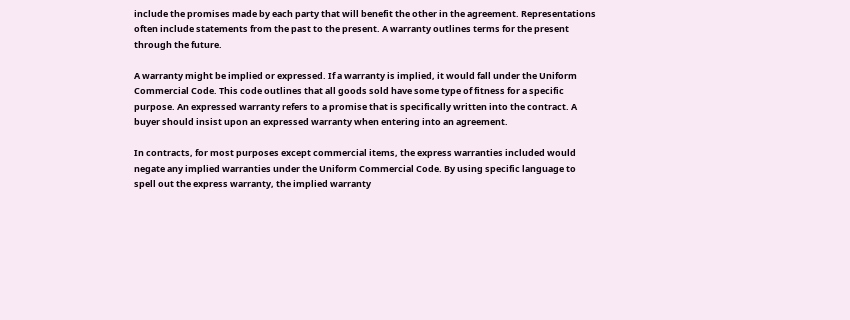include the promises made by each party that will benefit the other in the agreement. Representations often include statements from the past to the present. A warranty outlines terms for the present through the future.

A warranty might be implied or expressed. If a warranty is implied, it would fall under the Uniform Commercial Code. This code outlines that all goods sold have some type of fitness for a specific purpose. An expressed warranty refers to a promise that is specifically written into the contract. A buyer should insist upon an expressed warranty when entering into an agreement.

In contracts, for most purposes except commercial items, the express warranties included would negate any implied warranties under the Uniform Commercial Code. By using specific language to spell out the express warranty, the implied warranty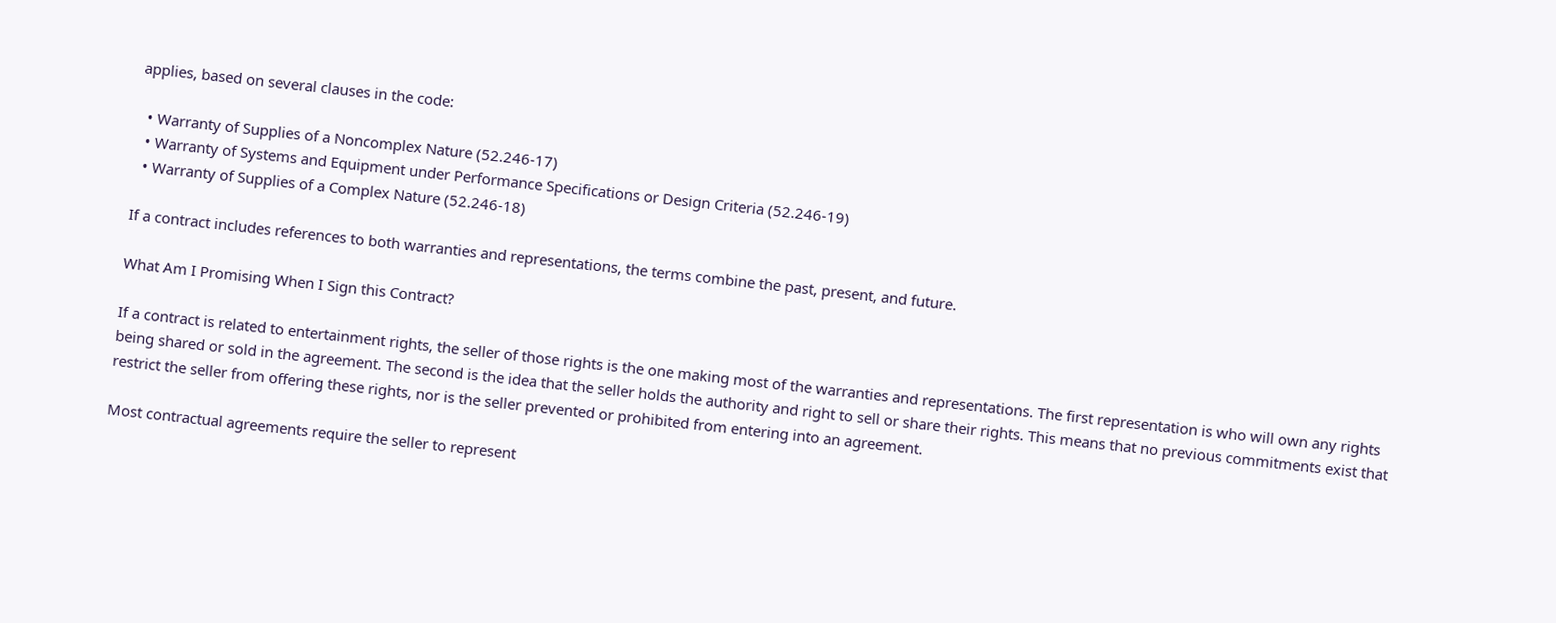applies, based on several clauses in the code:

  • Warranty of Supplies of a Noncomplex Nature (52.246-17)
  • Warranty of Systems and Equipment under Performance Specifications or Design Criteria (52.246-19)
  • Warranty of Supplies of a Complex Nature (52.246-18)

If a contract includes references to both warranties and representations, the terms combine the past, present, and future.

What Am I Promising When I Sign this Contract?

If a contract is related to entertainment rights, the seller of those rights is the one making most of the warranties and representations. The first representation is who will own any rights being shared or sold in the agreement. The second is the idea that the seller holds the authority and right to sell or share their rights. This means that no previous commitments exist that restrict the seller from offering these rights, nor is the seller prevented or prohibited from entering into an agreement.

Most contractual agreements require the seller to represent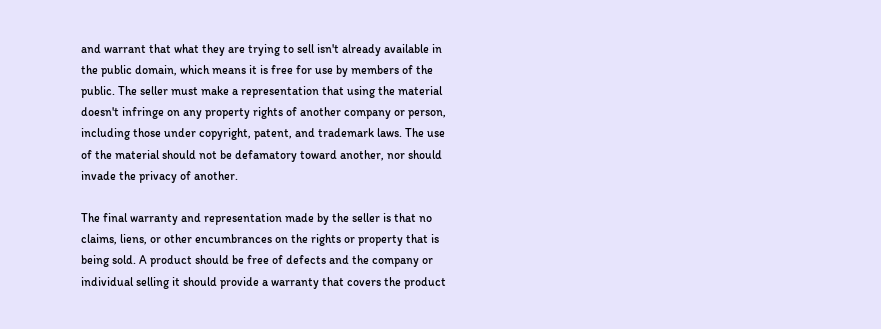and warrant that what they are trying to sell isn't already available in the public domain, which means it is free for use by members of the public. The seller must make a representation that using the material doesn't infringe on any property rights of another company or person, including those under copyright, patent, and trademark laws. The use of the material should not be defamatory toward another, nor should invade the privacy of another.

The final warranty and representation made by the seller is that no claims, liens, or other encumbrances on the rights or property that is being sold. A product should be free of defects and the company or individual selling it should provide a warranty that covers the product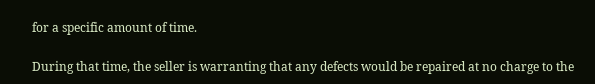for a specific amount of time.

During that time, the seller is warranting that any defects would be repaired at no charge to the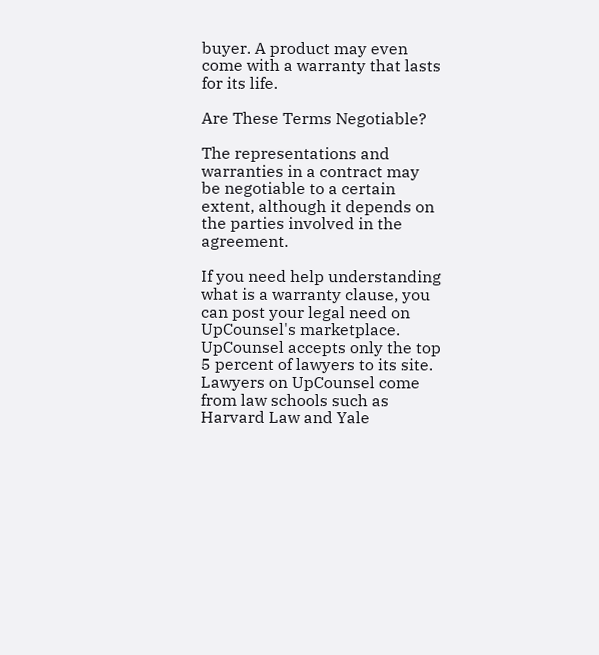buyer. A product may even come with a warranty that lasts for its life.

Are These Terms Negotiable?

The representations and warranties in a contract may be negotiable to a certain extent, although it depends on the parties involved in the agreement.

If you need help understanding what is a warranty clause, you can post your legal need on UpCounsel's marketplace. UpCounsel accepts only the top 5 percent of lawyers to its site. Lawyers on UpCounsel come from law schools such as Harvard Law and Yale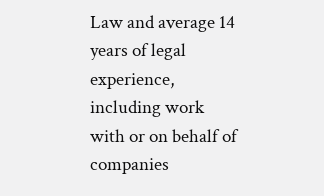Law and average 14 years of legal experience, including work with or on behalf of companies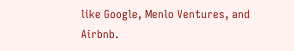like Google, Menlo Ventures, and Airbnb.